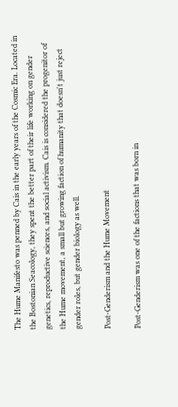The Hume Manifesto was penned by Cais in the early years of the Cosmic Era. Located in the Bostonian Seacology, they spent the better part of their life working on gender genetics, reproductive sciences, and social activism. Cais is considered the progenitor of the Hume movement, a small but growing faction of humanity that doesn't just reject gender roles, but gender biology as well.

Post-Genderism and the Hume Movement

Post-Genderism was one of the factions that was born in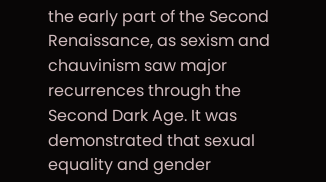the early part of the Second Renaissance, as sexism and chauvinism saw major recurrences through the Second Dark Age. It was demonstrated that sexual equality and gender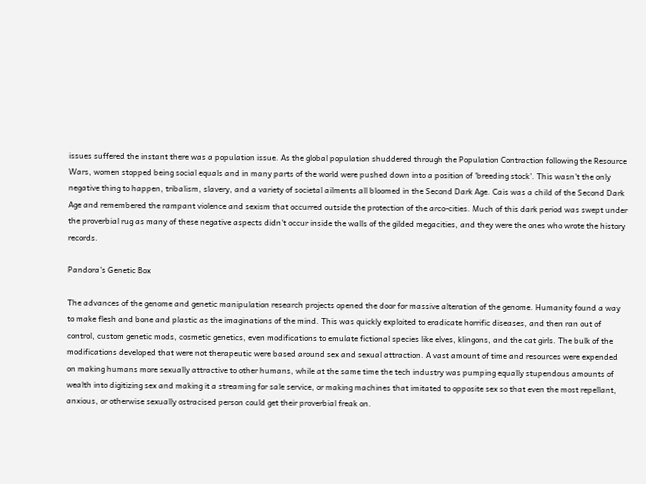issues suffered the instant there was a population issue. As the global population shuddered through the Population Contraction following the Resource Wars, women stopped being social equals and in many parts of the world were pushed down into a position of 'breeding stock'. This wasn't the only negative thing to happen, tribalism, slavery, and a variety of societal ailments all bloomed in the Second Dark Age. Cais was a child of the Second Dark Age and remembered the rampant violence and sexism that occurred outside the protection of the arco-cities. Much of this dark period was swept under the proverbial rug as many of these negative aspects didn't occur inside the walls of the gilded megacities, and they were the ones who wrote the history records.

Pandora's Genetic Box

The advances of the genome and genetic manipulation research projects opened the door for massive alteration of the genome. Humanity found a way to make flesh and bone and plastic as the imaginations of the mind. This was quickly exploited to eradicate horrific diseases, and then ran out of control, custom genetic mods, cosmetic genetics, even modifications to emulate fictional species like elves, klingons, and the cat girls. The bulk of the modifications developed that were not therapeutic were based around sex and sexual attraction. A vast amount of time and resources were expended on making humans more sexually attractive to other humans, while at the same time the tech industry was pumping equally stupendous amounts of wealth into digitizing sex and making it a streaming for sale service, or making machines that imitated to opposite sex so that even the most repellant, anxious, or otherwise sexually ostracised person could get their proverbial freak on.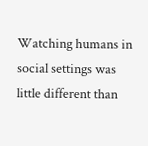Watching humans in social settings was little different than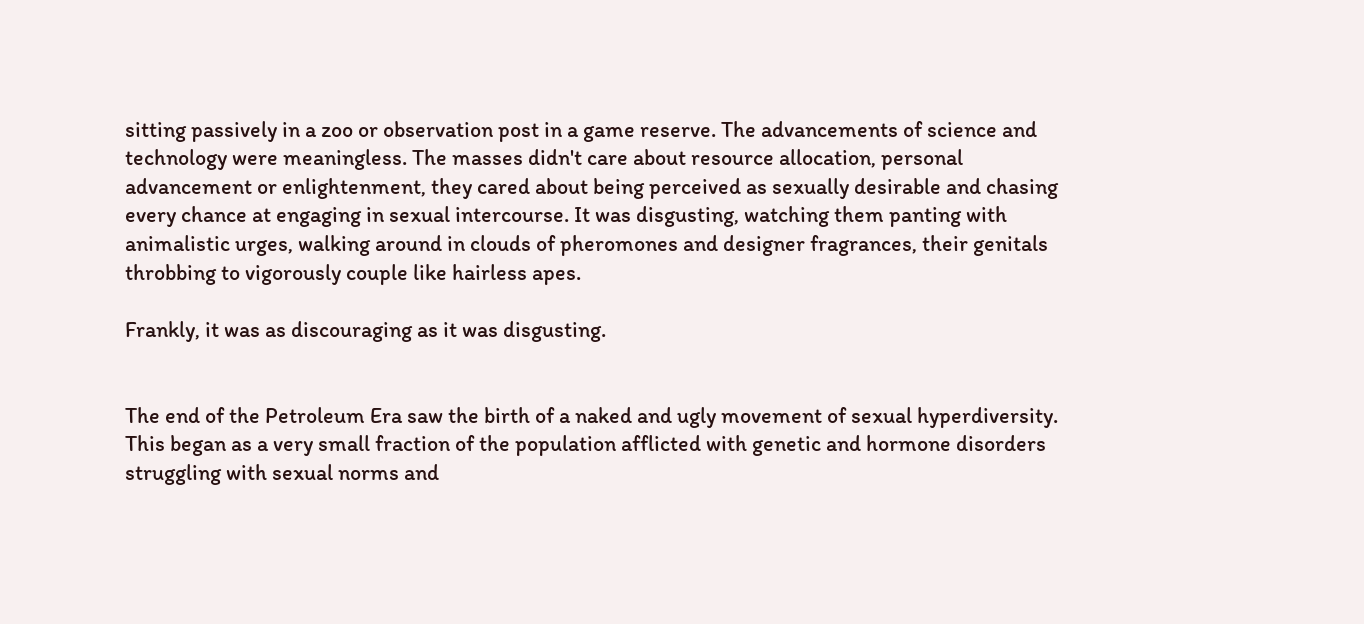sitting passively in a zoo or observation post in a game reserve. The advancements of science and technology were meaningless. The masses didn't care about resource allocation, personal advancement or enlightenment, they cared about being perceived as sexually desirable and chasing every chance at engaging in sexual intercourse. It was disgusting, watching them panting with animalistic urges, walking around in clouds of pheromones and designer fragrances, their genitals throbbing to vigorously couple like hairless apes.

Frankly, it was as discouraging as it was disgusting.


The end of the Petroleum Era saw the birth of a naked and ugly movement of sexual hyperdiversity. This began as a very small fraction of the population afflicted with genetic and hormone disorders struggling with sexual norms and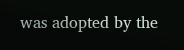was adopted by the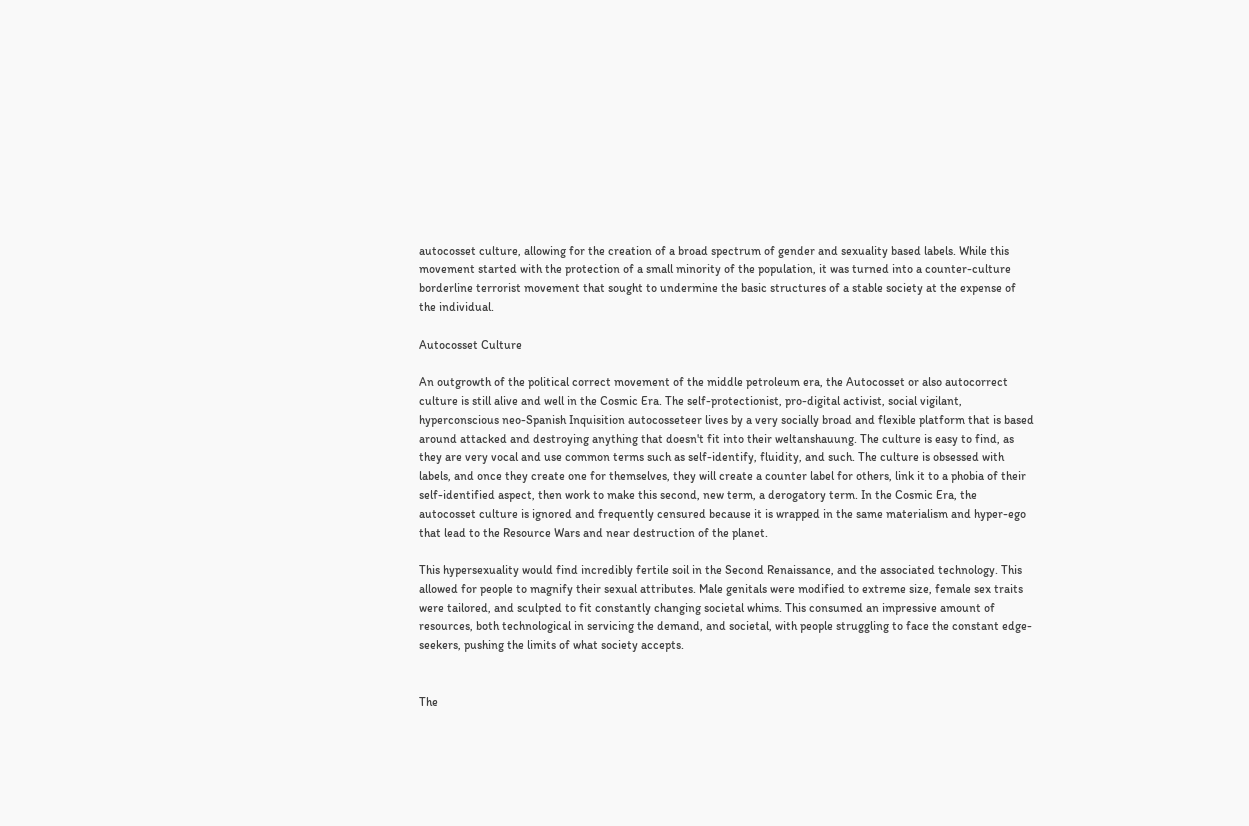autocosset culture, allowing for the creation of a broad spectrum of gender and sexuality based labels. While this movement started with the protection of a small minority of the population, it was turned into a counter-culture borderline terrorist movement that sought to undermine the basic structures of a stable society at the expense of the individual.

Autocosset Culture

An outgrowth of the political correct movement of the middle petroleum era, the Autocosset or also autocorrect culture is still alive and well in the Cosmic Era. The self-protectionist, pro-digital activist, social vigilant, hyperconscious neo-Spanish Inquisition autocosseteer lives by a very socially broad and flexible platform that is based around attacked and destroying anything that doesn't fit into their weltanshauung. The culture is easy to find, as they are very vocal and use common terms such as self-identify, fluidity, and such. The culture is obsessed with labels, and once they create one for themselves, they will create a counter label for others, link it to a phobia of their self-identified aspect, then work to make this second, new term, a derogatory term. In the Cosmic Era, the autocosset culture is ignored and frequently censured because it is wrapped in the same materialism and hyper-ego that lead to the Resource Wars and near destruction of the planet.

This hypersexuality would find incredibly fertile soil in the Second Renaissance, and the associated technology. This allowed for people to magnify their sexual attributes. Male genitals were modified to extreme size, female sex traits were tailored, and sculpted to fit constantly changing societal whims. This consumed an impressive amount of resources, both technological in servicing the demand, and societal, with people struggling to face the constant edge-seekers, pushing the limits of what society accepts.


The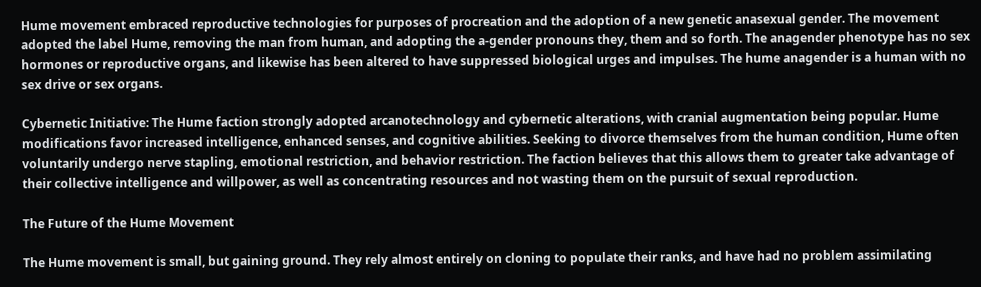Hume movement embraced reproductive technologies for purposes of procreation and the adoption of a new genetic anasexual gender. The movement adopted the label Hume, removing the man from human, and adopting the a-gender pronouns they, them and so forth. The anagender phenotype has no sex hormones or reproductive organs, and likewise has been altered to have suppressed biological urges and impulses. The hume anagender is a human with no sex drive or sex organs.

Cybernetic Initiative: The Hume faction strongly adopted arcanotechnology and cybernetic alterations, with cranial augmentation being popular. Hume modifications favor increased intelligence, enhanced senses, and cognitive abilities. Seeking to divorce themselves from the human condition, Hume often voluntarily undergo nerve stapling, emotional restriction, and behavior restriction. The faction believes that this allows them to greater take advantage of their collective intelligence and willpower, as well as concentrating resources and not wasting them on the pursuit of sexual reproduction.

The Future of the Hume Movement

The Hume movement is small, but gaining ground. They rely almost entirely on cloning to populate their ranks, and have had no problem assimilating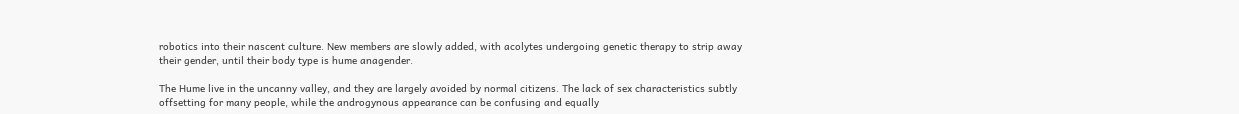robotics into their nascent culture. New members are slowly added, with acolytes undergoing genetic therapy to strip away their gender, until their body type is hume anagender.

The Hume live in the uncanny valley, and they are largely avoided by normal citizens. The lack of sex characteristics subtly offsetting for many people, while the androgynous appearance can be confusing and equally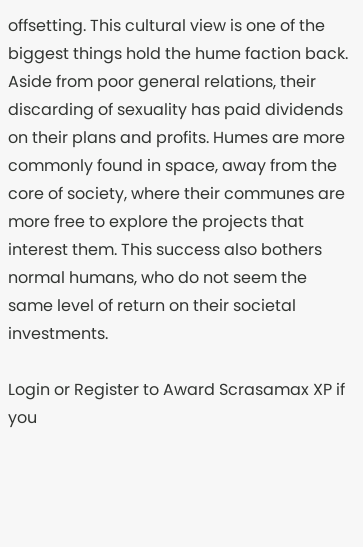offsetting. This cultural view is one of the biggest things hold the hume faction back. Aside from poor general relations, their discarding of sexuality has paid dividends on their plans and profits. Humes are more commonly found in space, away from the core of society, where their communes are more free to explore the projects that interest them. This success also bothers normal humans, who do not seem the same level of return on their societal investments.

Login or Register to Award Scrasamax XP if you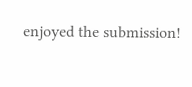enjoyed the submission!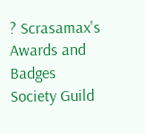? Scrasamax's Awards and Badges
Society Guild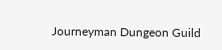Journeyman Dungeon Guild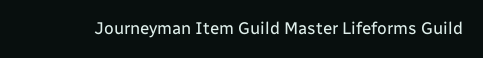Journeyman Item Guild Master Lifeforms Guild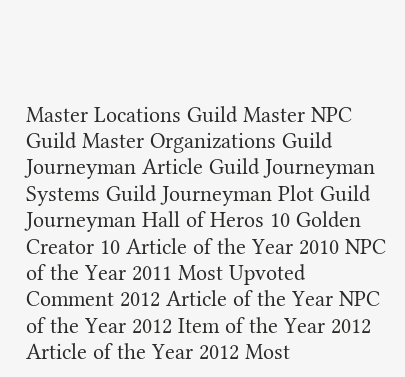Master Locations Guild Master NPC Guild Master Organizations Guild Journeyman Article Guild Journeyman Systems Guild Journeyman Plot Guild Journeyman Hall of Heros 10 Golden Creator 10 Article of the Year 2010 NPC of the Year 2011 Most Upvoted Comment 2012 Article of the Year NPC of the Year 2012 Item of the Year 2012 Article of the Year 2012 Most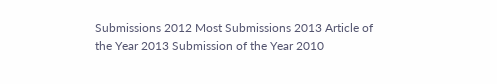Submissions 2012 Most Submissions 2013 Article of the Year 2013 Submission of the Year 2010